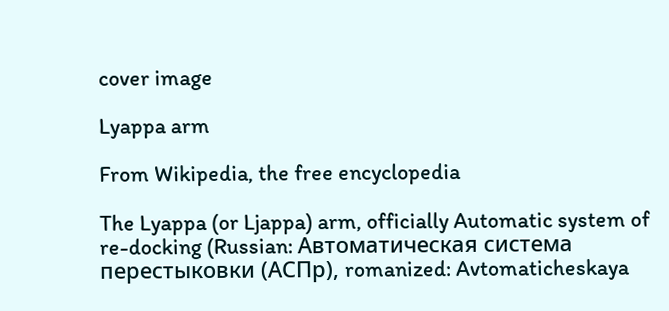cover image

Lyappa arm

From Wikipedia, the free encyclopedia

The Lyappa (or Ljappa) arm, officially Automatic system of re-docking (Russian: Автоматическая система перестыковки (АСПр), romanized: Avtomaticheskaya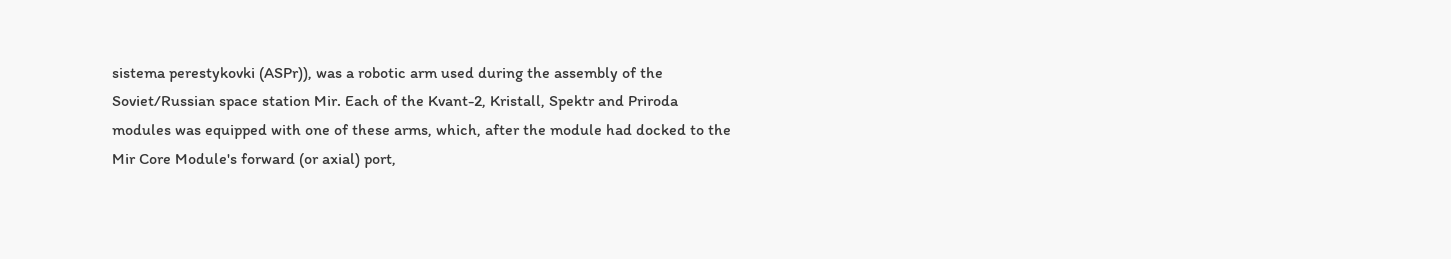sistema perestykovki (ASPr)), was a robotic arm used during the assembly of the Soviet/Russian space station Mir. Each of the Kvant-2, Kristall, Spektr and Priroda modules was equipped with one of these arms, which, after the module had docked to the Mir Core Module's forward (or axial) port,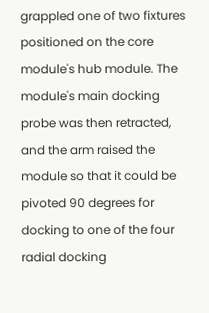grappled one of two fixtures positioned on the core module's hub module. The module's main docking probe was then retracted, and the arm raised the module so that it could be pivoted 90 degrees for docking to one of the four radial docking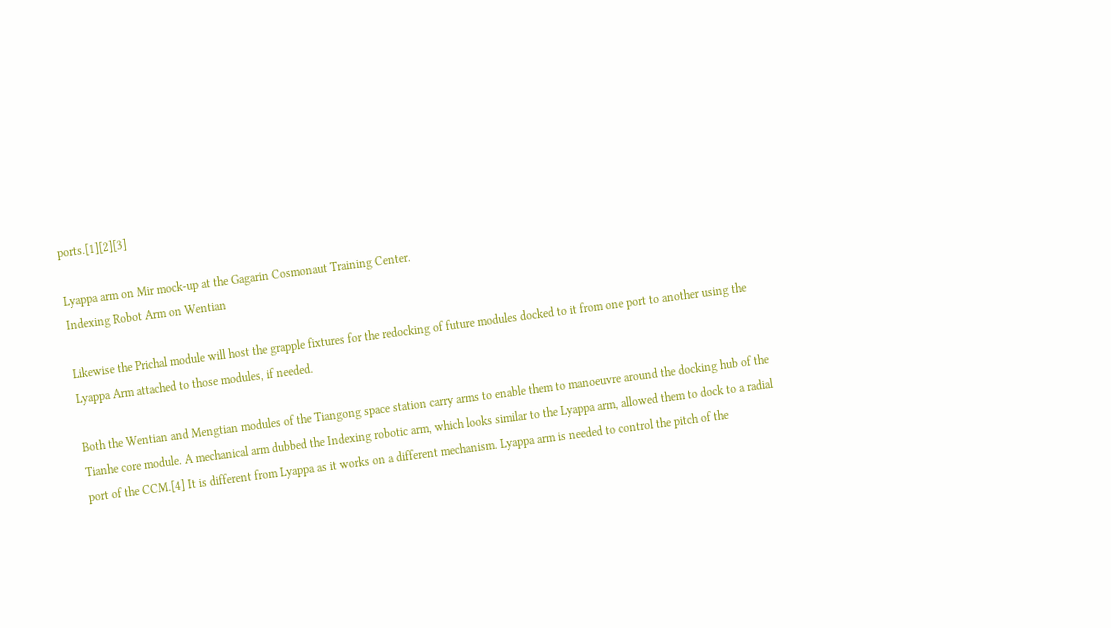ports.[1][2][3]

Lyappa arm on Mir mock-up at the Gagarin Cosmonaut Training Center.
Indexing Robot Arm on Wentian

Likewise the Prichal module will host the grapple fixtures for the redocking of future modules docked to it from one port to another using the Lyappa Arm attached to those modules, if needed.

Both the Wentian and Mengtian modules of the Tiangong space station carry arms to enable them to manoeuvre around the docking hub of the Tianhe core module. A mechanical arm dubbed the Indexing robotic arm, which looks similar to the Lyappa arm, allowed them to dock to a radial port of the CCM.[4] It is different from Lyappa as it works on a different mechanism. Lyappa arm is needed to control the pitch of the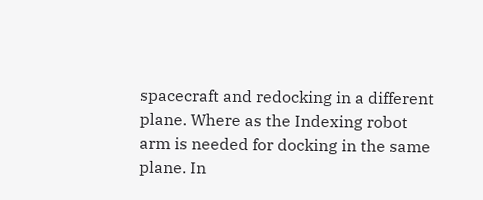spacecraft and redocking in a different plane. Where as the Indexing robot arm is needed for docking in the same plane. In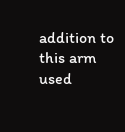addition to this arm used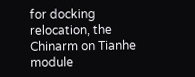for docking relocation, the Chinarm on Tianhe module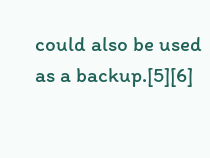could also be used as a backup.[5][6]